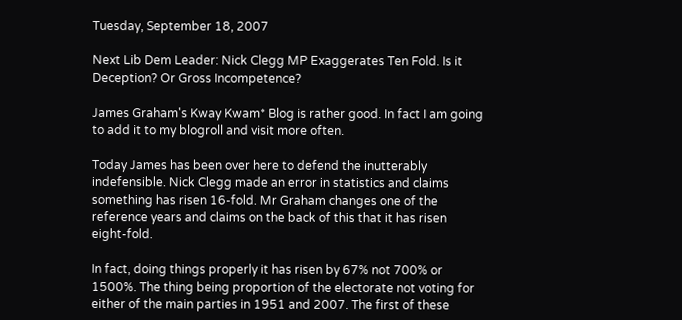Tuesday, September 18, 2007

Next Lib Dem Leader: Nick Clegg MP Exaggerates Ten Fold. Is it Deception? Or Gross Incompetence?

James Graham's Kway Kwam* Blog is rather good. In fact I am going to add it to my blogroll and visit more often.

Today James has been over here to defend the inutterably indefensible. Nick Clegg made an error in statistics and claims something has risen 16-fold. Mr Graham changes one of the reference years and claims on the back of this that it has risen eight-fold.

In fact, doing things properly it has risen by 67% not 700% or 1500%. The thing being proportion of the electorate not voting for either of the main parties in 1951 and 2007. The first of these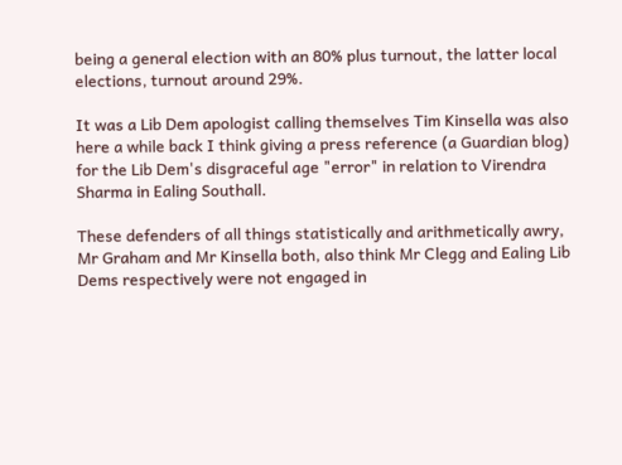being a general election with an 80% plus turnout, the latter local elections, turnout around 29%.

It was a Lib Dem apologist calling themselves Tim Kinsella was also here a while back I think giving a press reference (a Guardian blog) for the Lib Dem's disgraceful age "error" in relation to Virendra Sharma in Ealing Southall.

These defenders of all things statistically and arithmetically awry, Mr Graham and Mr Kinsella both, also think Mr Clegg and Ealing Lib Dems respectively were not engaged in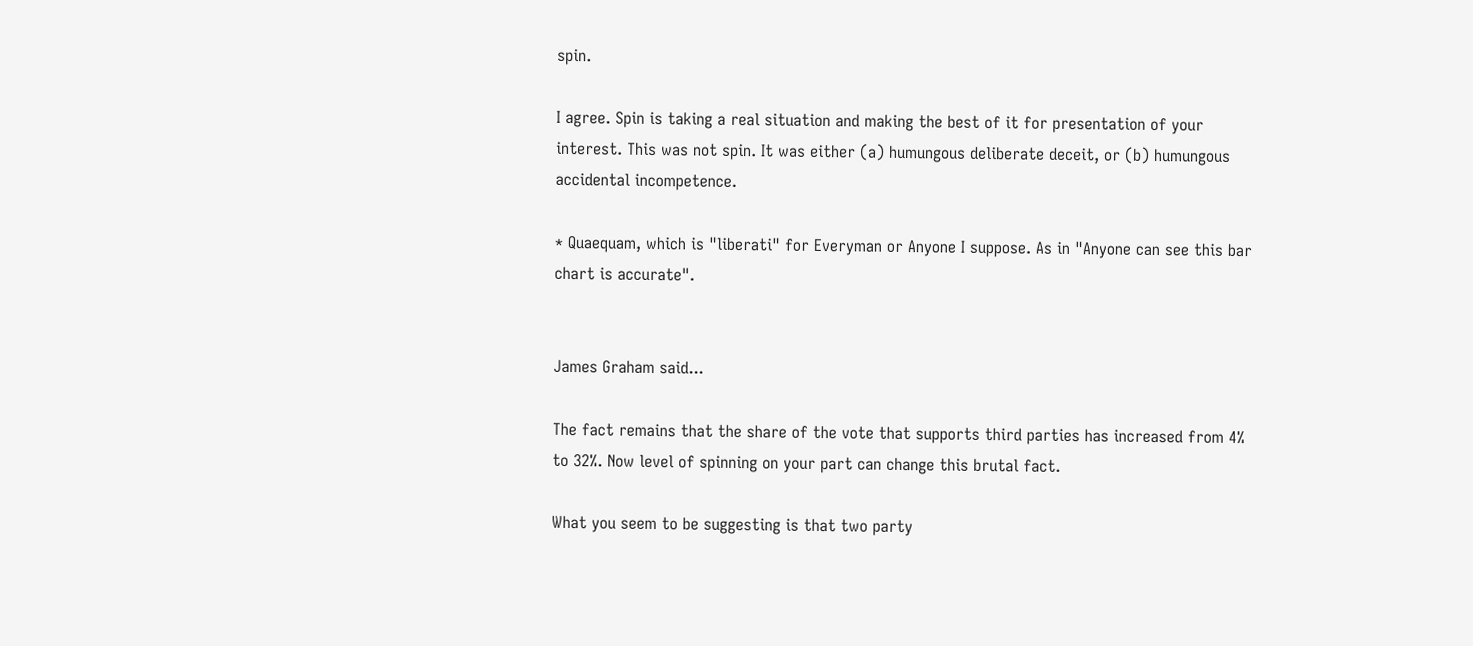spin.

I agree. Spin is taking a real situation and making the best of it for presentation of your interest. This was not spin. It was either (a) humungous deliberate deceit, or (b) humungous accidental incompetence.

* Quaequam, which is "liberati" for Everyman or Anyone I suppose. As in "Anyone can see this bar chart is accurate".


James Graham said...

The fact remains that the share of the vote that supports third parties has increased from 4% to 32%. Now level of spinning on your part can change this brutal fact.

What you seem to be suggesting is that two party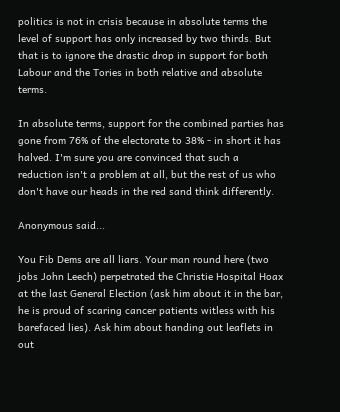politics is not in crisis because in absolute terms the level of support has only increased by two thirds. But that is to ignore the drastic drop in support for both Labour and the Tories in both relative and absolute terms.

In absolute terms, support for the combined parties has gone from 76% of the electorate to 38% - in short it has halved. I'm sure you are convinced that such a reduction isn't a problem at all, but the rest of us who don't have our heads in the red sand think differently.

Anonymous said...

You Fib Dems are all liars. Your man round here (two jobs John Leech) perpetrated the Christie Hospital Hoax at the last General Election (ask him about it in the bar, he is proud of scaring cancer patients witless with his barefaced lies). Ask him about handing out leaflets in out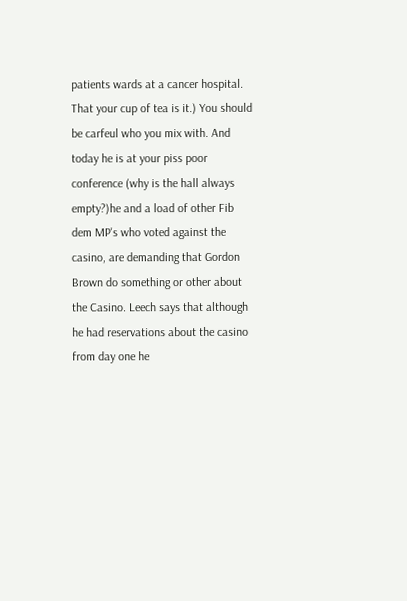patients wards at a cancer hospital. That your cup of tea is it.) You should be carfeul who you mix with. And today he is at your piss poor conference (why is the hall always empty?)he and a load of other Fib dem MP's who voted against the casino, are demanding that Gordon Brown do something or other about the Casino. Leech says that although he had reservations about the casino from day one he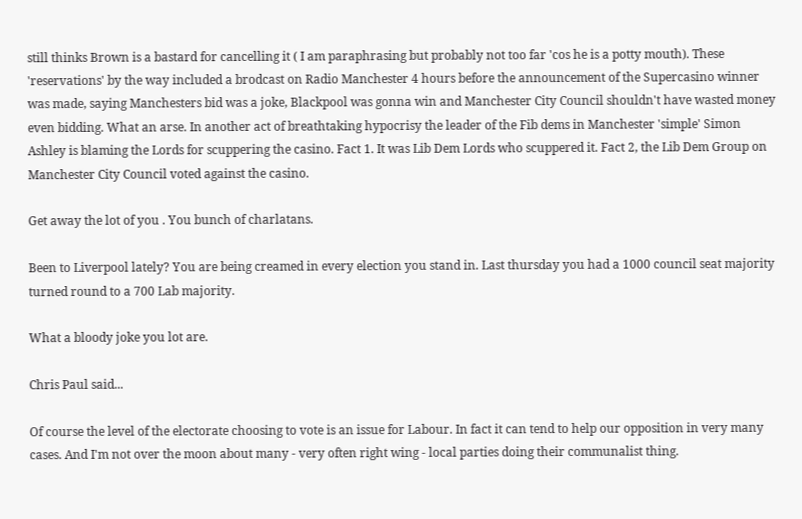still thinks Brown is a bastard for cancelling it ( I am paraphrasing but probably not too far 'cos he is a potty mouth). These 'reservations' by the way included a brodcast on Radio Manchester 4 hours before the announcement of the Supercasino winner was made, saying Manchesters bid was a joke, Blackpool was gonna win and Manchester City Council shouldn't have wasted money even bidding. What an arse. In another act of breathtaking hypocrisy the leader of the Fib dems in Manchester 'simple' Simon Ashley is blaming the Lords for scuppering the casino. Fact 1. It was Lib Dem Lords who scuppered it. Fact 2, the Lib Dem Group on Manchester City Council voted against the casino.

Get away the lot of you . You bunch of charlatans.

Been to Liverpool lately? You are being creamed in every election you stand in. Last thursday you had a 1000 council seat majority turned round to a 700 Lab majority.

What a bloody joke you lot are.

Chris Paul said...

Of course the level of the electorate choosing to vote is an issue for Labour. In fact it can tend to help our opposition in very many cases. And I'm not over the moon about many - very often right wing - local parties doing their communalist thing.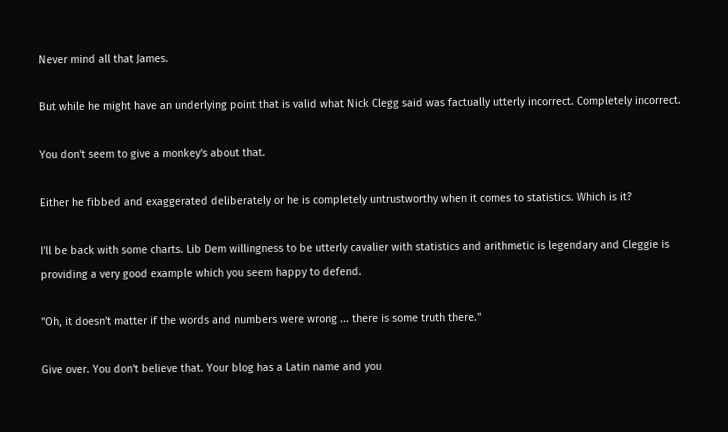Never mind all that James.

But while he might have an underlying point that is valid what Nick Clegg said was factually utterly incorrect. Completely incorrect.

You don't seem to give a monkey's about that.

Either he fibbed and exaggerated deliberately or he is completely untrustworthy when it comes to statistics. Which is it?

I'll be back with some charts. Lib Dem willingness to be utterly cavalier with statistics and arithmetic is legendary and Cleggie is providing a very good example which you seem happy to defend.

"Oh, it doesn't matter if the words and numbers were wrong ... there is some truth there."

Give over. You don't believe that. Your blog has a Latin name and you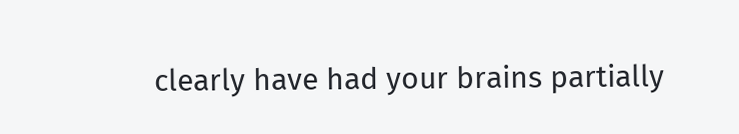clearly have had your brains partially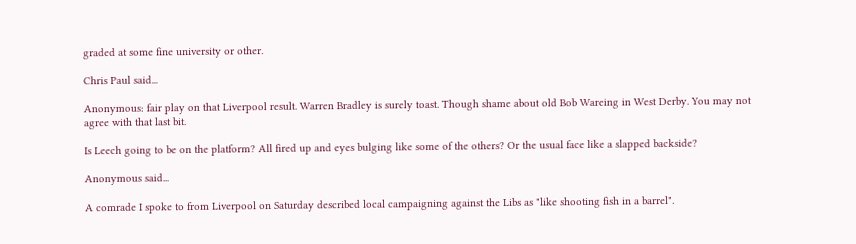graded at some fine university or other.

Chris Paul said...

Anonymous: fair play on that Liverpool result. Warren Bradley is surely toast. Though shame about old Bob Wareing in West Derby. You may not agree with that last bit.

Is Leech going to be on the platform? All fired up and eyes bulging like some of the others? Or the usual face like a slapped backside?

Anonymous said...

A comrade I spoke to from Liverpool on Saturday described local campaigning against the Libs as "like shooting fish in a barrel".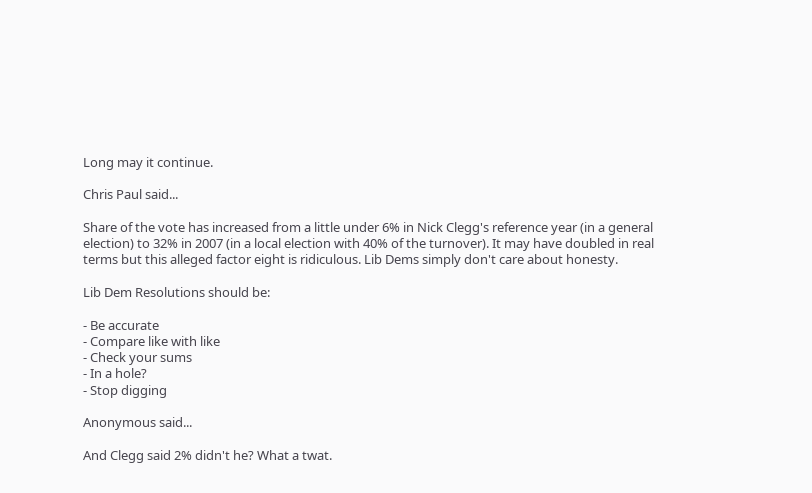Long may it continue.

Chris Paul said...

Share of the vote has increased from a little under 6% in Nick Clegg's reference year (in a general election) to 32% in 2007 (in a local election with 40% of the turnover). It may have doubled in real terms but this alleged factor eight is ridiculous. Lib Dems simply don't care about honesty.

Lib Dem Resolutions should be:

- Be accurate
- Compare like with like
- Check your sums
- In a hole?
- Stop digging

Anonymous said...

And Clegg said 2% didn't he? What a twat.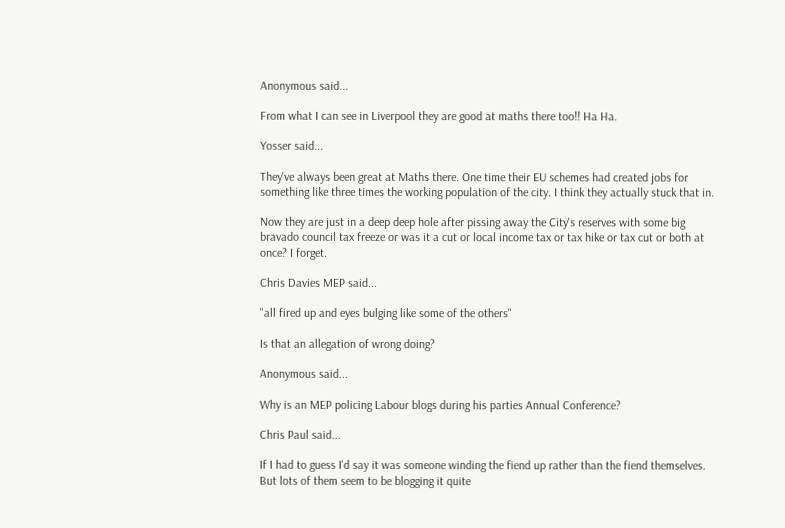Anonymous said...

From what I can see in Liverpool they are good at maths there too!! Ha Ha.

Yosser said...

They've always been great at Maths there. One time their EU schemes had created jobs for something like three times the working population of the city. I think they actually stuck that in.

Now they are just in a deep deep hole after pissing away the City's reserves with some big bravado council tax freeze or was it a cut or local income tax or tax hike or tax cut or both at once? I forget.

Chris Davies MEP said...

"all fired up and eyes bulging like some of the others"

Is that an allegation of wrong doing?

Anonymous said...

Why is an MEP policing Labour blogs during his parties Annual Conference?

Chris Paul said...

If I had to guess I'd say it was someone winding the fiend up rather than the fiend themselves. But lots of them seem to be blogging it quite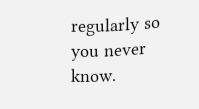regularly so you never know.